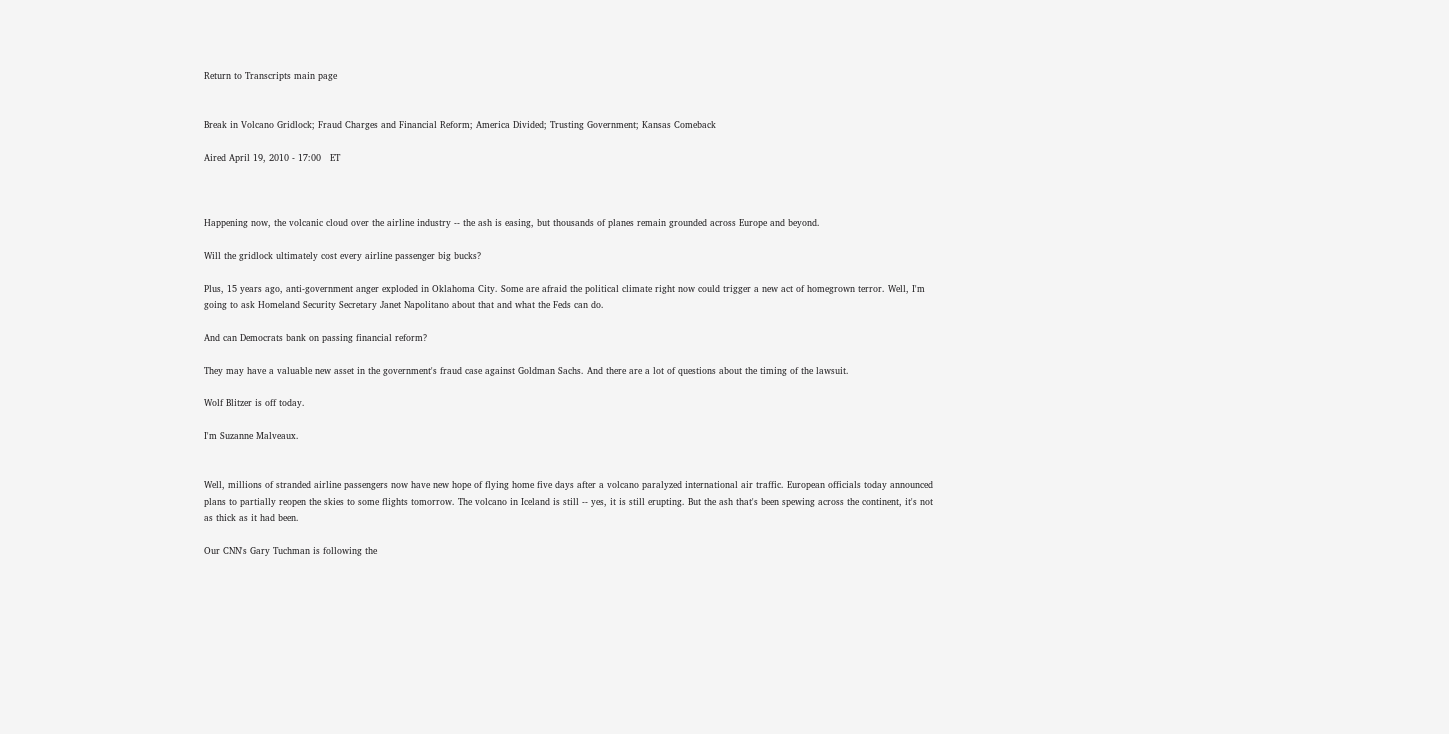Return to Transcripts main page


Break in Volcano Gridlock; Fraud Charges and Financial Reform; America Divided; Trusting Government; Kansas Comeback

Aired April 19, 2010 - 17:00   ET



Happening now, the volcanic cloud over the airline industry -- the ash is easing, but thousands of planes remain grounded across Europe and beyond.

Will the gridlock ultimately cost every airline passenger big bucks?

Plus, 15 years ago, anti-government anger exploded in Oklahoma City. Some are afraid the political climate right now could trigger a new act of homegrown terror. Well, I'm going to ask Homeland Security Secretary Janet Napolitano about that and what the Feds can do.

And can Democrats bank on passing financial reform?

They may have a valuable new asset in the government's fraud case against Goldman Sachs. And there are a lot of questions about the timing of the lawsuit.

Wolf Blitzer is off today.

I'm Suzanne Malveaux.


Well, millions of stranded airline passengers now have new hope of flying home five days after a volcano paralyzed international air traffic. European officials today announced plans to partially reopen the skies to some flights tomorrow. The volcano in Iceland is still -- yes, it is still erupting. But the ash that's been spewing across the continent, it's not as thick as it had been.

Our CNN's Gary Tuchman is following the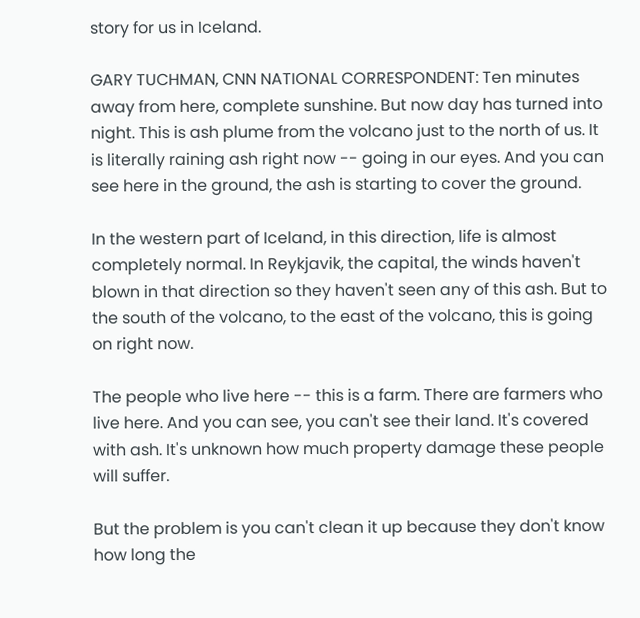story for us in Iceland.

GARY TUCHMAN, CNN NATIONAL CORRESPONDENT: Ten minutes away from here, complete sunshine. But now day has turned into night. This is ash plume from the volcano just to the north of us. It is literally raining ash right now -- going in our eyes. And you can see here in the ground, the ash is starting to cover the ground.

In the western part of Iceland, in this direction, life is almost completely normal. In Reykjavik, the capital, the winds haven't blown in that direction so they haven't seen any of this ash. But to the south of the volcano, to the east of the volcano, this is going on right now.

The people who live here -- this is a farm. There are farmers who live here. And you can see, you can't see their land. It's covered with ash. It's unknown how much property damage these people will suffer.

But the problem is you can't clean it up because they don't know how long the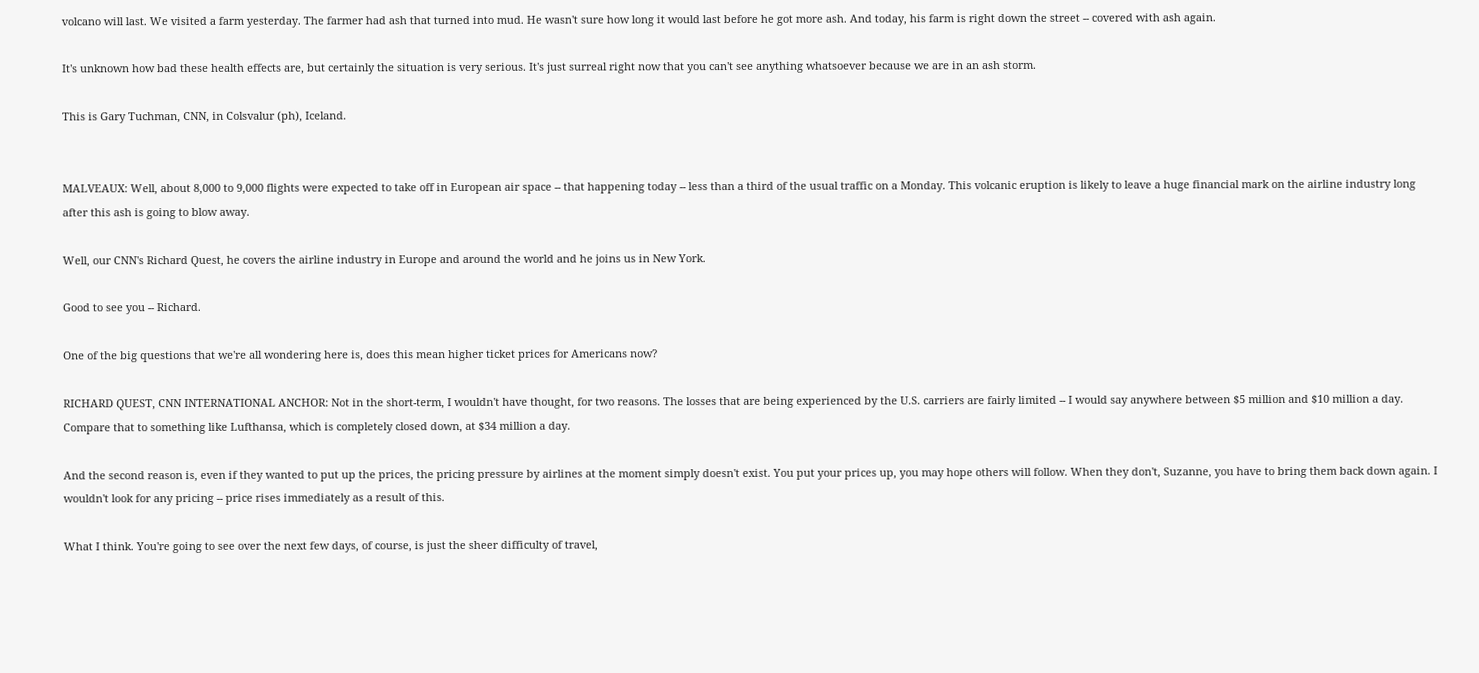volcano will last. We visited a farm yesterday. The farmer had ash that turned into mud. He wasn't sure how long it would last before he got more ash. And today, his farm is right down the street -- covered with ash again.

It's unknown how bad these health effects are, but certainly the situation is very serious. It's just surreal right now that you can't see anything whatsoever because we are in an ash storm.

This is Gary Tuchman, CNN, in Colsvalur (ph), Iceland.


MALVEAUX: Well, about 8,000 to 9,000 flights were expected to take off in European air space -- that happening today -- less than a third of the usual traffic on a Monday. This volcanic eruption is likely to leave a huge financial mark on the airline industry long after this ash is going to blow away.

Well, our CNN's Richard Quest, he covers the airline industry in Europe and around the world and he joins us in New York.

Good to see you -- Richard.

One of the big questions that we're all wondering here is, does this mean higher ticket prices for Americans now?

RICHARD QUEST, CNN INTERNATIONAL ANCHOR: Not in the short-term, I wouldn't have thought, for two reasons. The losses that are being experienced by the U.S. carriers are fairly limited -- I would say anywhere between $5 million and $10 million a day. Compare that to something like Lufthansa, which is completely closed down, at $34 million a day.

And the second reason is, even if they wanted to put up the prices, the pricing pressure by airlines at the moment simply doesn't exist. You put your prices up, you may hope others will follow. When they don't, Suzanne, you have to bring them back down again. I wouldn't look for any pricing -- price rises immediately as a result of this.

What I think. You're going to see over the next few days, of course, is just the sheer difficulty of travel,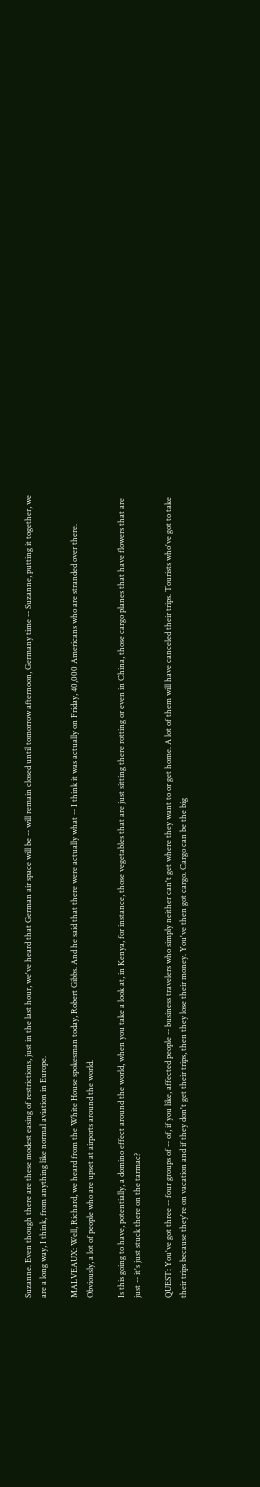Suzanne. Even though there are these modest easing of restrictions, just in the last hour, we've heard that German air space will be -- will remain closed until tomorrow afternoon, Germany time -- Suzanne, putting it together, we are a long way, I think, from anything like normal aviation in Europe.

MALVEAUX: Well, Richard, we heard from the White House spokesman today, Robert Gibbs. And he said that there were actually what -- I think it was actually on Friday, 40,000 Americans who are stranded over there. Obviously, a lot of people who are upset at airports around the world.

Is this going to have, potentially, a domino effect around the world, when you take a look at, in Kenya, for instance, those vegetables that are just sitting there rotting or even in China, those cargo planes that have flowers that are just -- it's just stuck there on the tarmac?

QUEST: You've got three -- four groups of -- of, if you like, affected people -- business travelers who simply neither can't get where they want to or get home. A lot of them will have canceled their trips. Tourists who've got to take their trips because they're on vacation and if they don't get their trips, then they lose their money. You've then got cargo. Cargo can be the big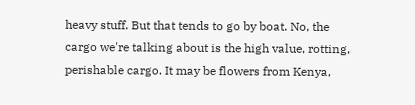heavy stuff. But that tends to go by boat. No, the cargo we're talking about is the high value, rotting, perishable cargo. It may be flowers from Kenya,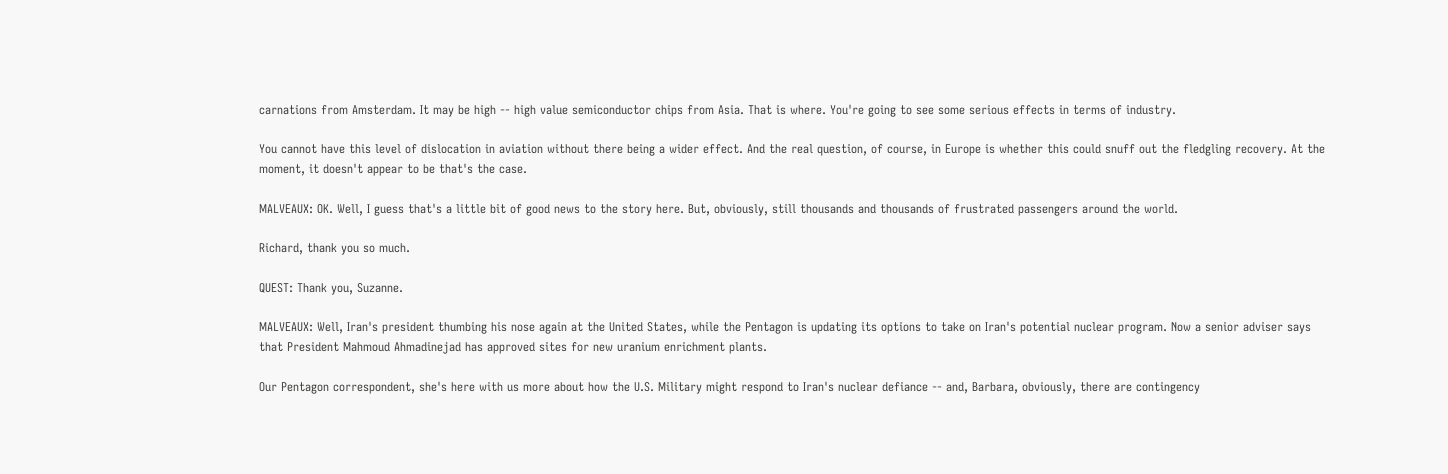carnations from Amsterdam. It may be high -- high value semiconductor chips from Asia. That is where. You're going to see some serious effects in terms of industry.

You cannot have this level of dislocation in aviation without there being a wider effect. And the real question, of course, in Europe is whether this could snuff out the fledgling recovery. At the moment, it doesn't appear to be that's the case.

MALVEAUX: OK. Well, I guess that's a little bit of good news to the story here. But, obviously, still thousands and thousands of frustrated passengers around the world.

Richard, thank you so much.

QUEST: Thank you, Suzanne.

MALVEAUX: Well, Iran's president thumbing his nose again at the United States, while the Pentagon is updating its options to take on Iran's potential nuclear program. Now a senior adviser says that President Mahmoud Ahmadinejad has approved sites for new uranium enrichment plants.

Our Pentagon correspondent, she's here with us more about how the U.S. Military might respond to Iran's nuclear defiance -- and, Barbara, obviously, there are contingency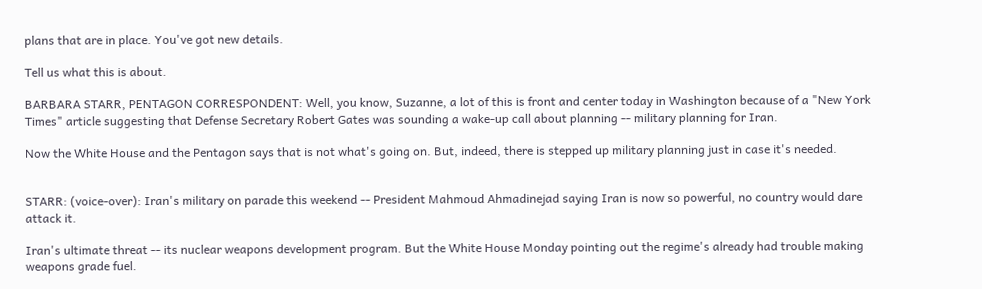plans that are in place. You've got new details.

Tell us what this is about.

BARBARA STARR, PENTAGON CORRESPONDENT: Well, you know, Suzanne, a lot of this is front and center today in Washington because of a "New York Times" article suggesting that Defense Secretary Robert Gates was sounding a wake-up call about planning -- military planning for Iran.

Now the White House and the Pentagon says that is not what's going on. But, indeed, there is stepped up military planning just in case it's needed.


STARR: (voice-over): Iran's military on parade this weekend -- President Mahmoud Ahmadinejad saying Iran is now so powerful, no country would dare attack it.

Iran's ultimate threat -- its nuclear weapons development program. But the White House Monday pointing out the regime's already had trouble making weapons grade fuel.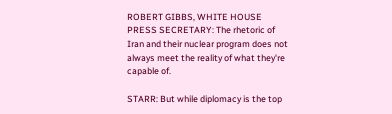ROBERT GIBBS, WHITE HOUSE PRESS SECRETARY: The rhetoric of Iran and their nuclear program does not always meet the reality of what they're capable of.

STARR: But while diplomacy is the top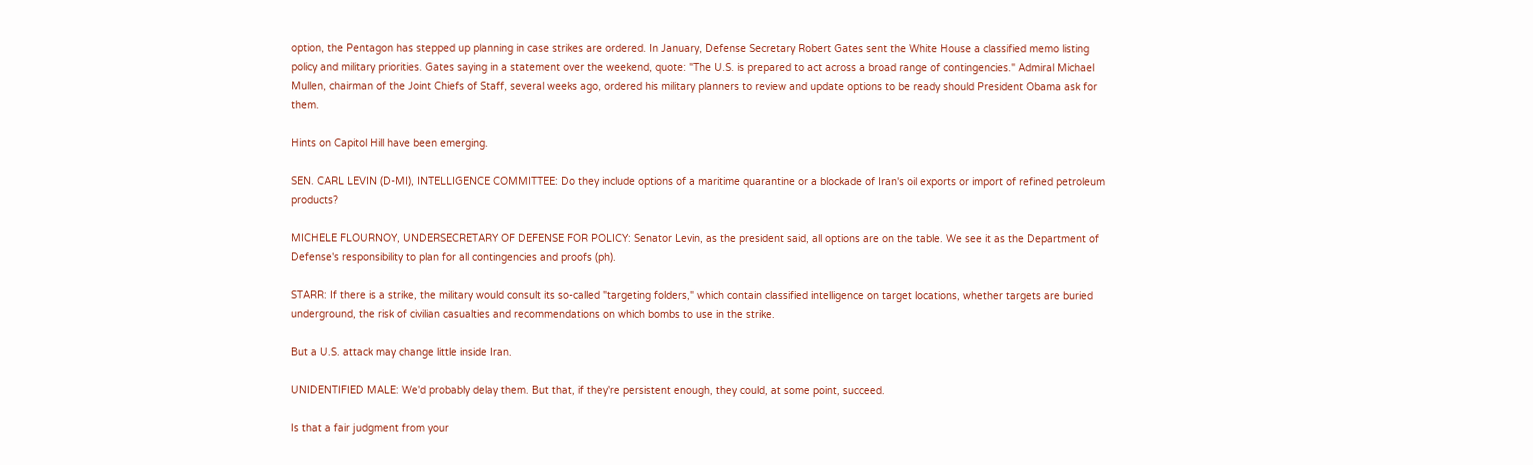option, the Pentagon has stepped up planning in case strikes are ordered. In January, Defense Secretary Robert Gates sent the White House a classified memo listing policy and military priorities. Gates saying in a statement over the weekend, quote: "The U.S. is prepared to act across a broad range of contingencies." Admiral Michael Mullen, chairman of the Joint Chiefs of Staff, several weeks ago, ordered his military planners to review and update options to be ready should President Obama ask for them.

Hints on Capitol Hill have been emerging.

SEN. CARL LEVIN (D-MI), INTELLIGENCE COMMITTEE: Do they include options of a maritime quarantine or a blockade of Iran's oil exports or import of refined petroleum products?

MICHELE FLOURNOY, UNDERSECRETARY OF DEFENSE FOR POLICY: Senator Levin, as the president said, all options are on the table. We see it as the Department of Defense's responsibility to plan for all contingencies and proofs (ph).

STARR: If there is a strike, the military would consult its so-called "targeting folders," which contain classified intelligence on target locations, whether targets are buried underground, the risk of civilian casualties and recommendations on which bombs to use in the strike.

But a U.S. attack may change little inside Iran.

UNIDENTIFIED MALE: We'd probably delay them. But that, if they're persistent enough, they could, at some point, succeed.

Is that a fair judgment from your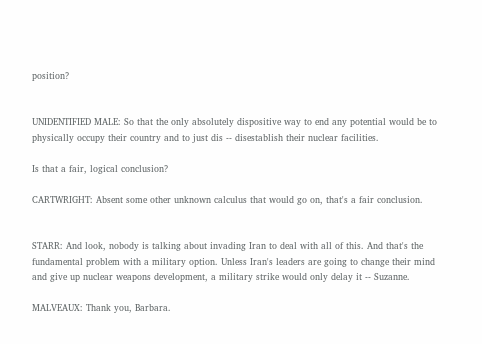position?


UNIDENTIFIED MALE: So that the only absolutely dispositive way to end any potential would be to physically occupy their country and to just dis -- disestablish their nuclear facilities.

Is that a fair, logical conclusion?

CARTWRIGHT: Absent some other unknown calculus that would go on, that's a fair conclusion.


STARR: And look, nobody is talking about invading Iran to deal with all of this. And that's the fundamental problem with a military option. Unless Iran's leaders are going to change their mind and give up nuclear weapons development, a military strike would only delay it -- Suzanne.

MALVEAUX: Thank you, Barbara.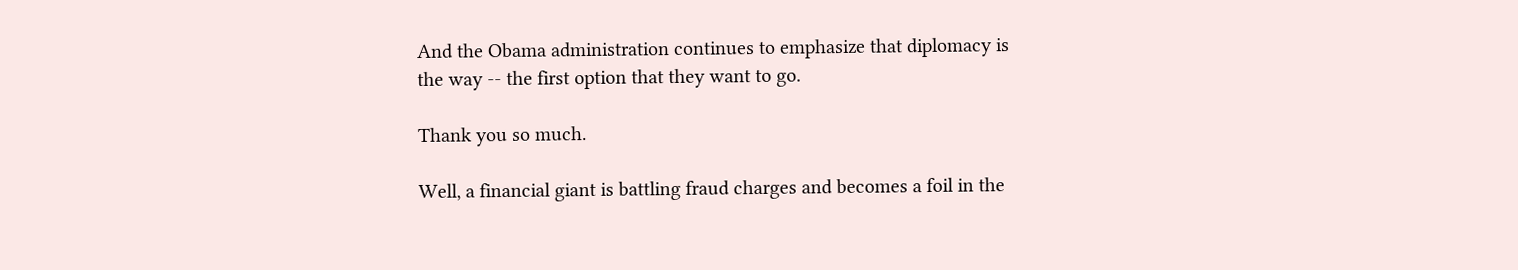And the Obama administration continues to emphasize that diplomacy is the way -- the first option that they want to go.

Thank you so much.

Well, a financial giant is battling fraud charges and becomes a foil in the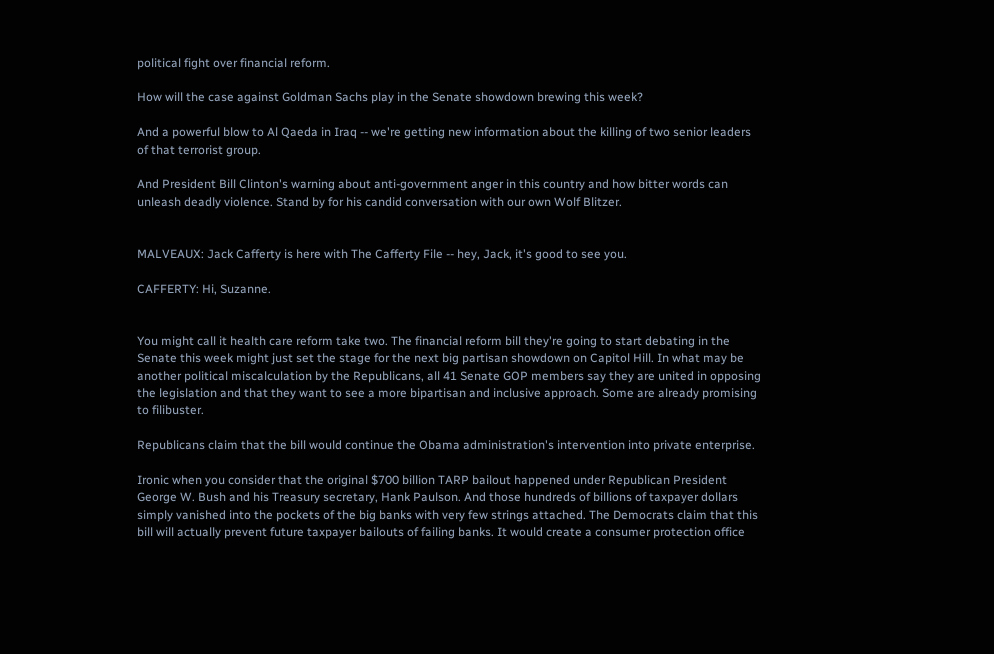political fight over financial reform.

How will the case against Goldman Sachs play in the Senate showdown brewing this week?

And a powerful blow to Al Qaeda in Iraq -- we're getting new information about the killing of two senior leaders of that terrorist group.

And President Bill Clinton's warning about anti-government anger in this country and how bitter words can unleash deadly violence. Stand by for his candid conversation with our own Wolf Blitzer.


MALVEAUX: Jack Cafferty is here with The Cafferty File -- hey, Jack, it's good to see you.

CAFFERTY: Hi, Suzanne.


You might call it health care reform take two. The financial reform bill they're going to start debating in the Senate this week might just set the stage for the next big partisan showdown on Capitol Hill. In what may be another political miscalculation by the Republicans, all 41 Senate GOP members say they are united in opposing the legislation and that they want to see a more bipartisan and inclusive approach. Some are already promising to filibuster.

Republicans claim that the bill would continue the Obama administration's intervention into private enterprise.

Ironic when you consider that the original $700 billion TARP bailout happened under Republican President George W. Bush and his Treasury secretary, Hank Paulson. And those hundreds of billions of taxpayer dollars simply vanished into the pockets of the big banks with very few strings attached. The Democrats claim that this bill will actually prevent future taxpayer bailouts of failing banks. It would create a consumer protection office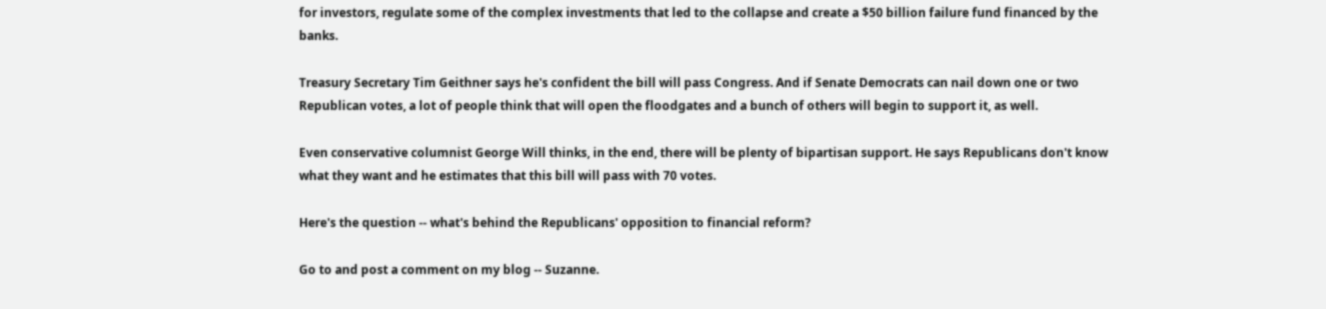for investors, regulate some of the complex investments that led to the collapse and create a $50 billion failure fund financed by the banks.

Treasury Secretary Tim Geithner says he's confident the bill will pass Congress. And if Senate Democrats can nail down one or two Republican votes, a lot of people think that will open the floodgates and a bunch of others will begin to support it, as well.

Even conservative columnist George Will thinks, in the end, there will be plenty of bipartisan support. He says Republicans don't know what they want and he estimates that this bill will pass with 70 votes.

Here's the question -- what's behind the Republicans' opposition to financial reform?

Go to and post a comment on my blog -- Suzanne.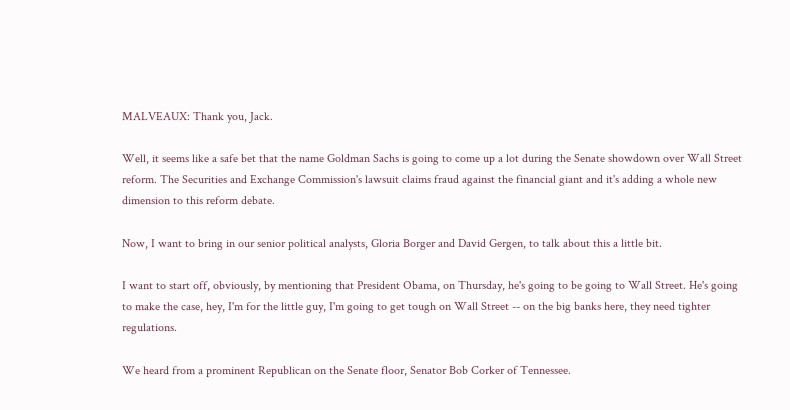MALVEAUX: Thank you, Jack.

Well, it seems like a safe bet that the name Goldman Sachs is going to come up a lot during the Senate showdown over Wall Street reform. The Securities and Exchange Commission's lawsuit claims fraud against the financial giant and it's adding a whole new dimension to this reform debate.

Now, I want to bring in our senior political analysts, Gloria Borger and David Gergen, to talk about this a little bit.

I want to start off, obviously, by mentioning that President Obama, on Thursday, he's going to be going to Wall Street. He's going to make the case, hey, I'm for the little guy, I'm going to get tough on Wall Street -- on the big banks here, they need tighter regulations.

We heard from a prominent Republican on the Senate floor, Senator Bob Corker of Tennessee.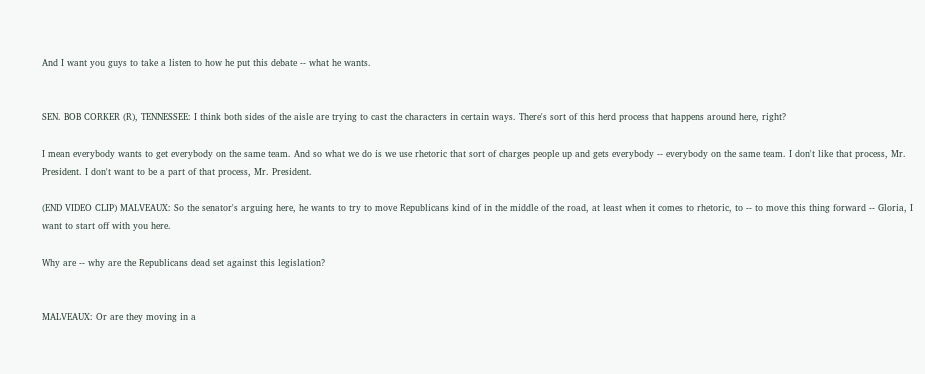And I want you guys to take a listen to how he put this debate -- what he wants.


SEN. BOB CORKER (R), TENNESSEE: I think both sides of the aisle are trying to cast the characters in certain ways. There's sort of this herd process that happens around here, right?

I mean everybody wants to get everybody on the same team. And so what we do is we use rhetoric that sort of charges people up and gets everybody -- everybody on the same team. I don't like that process, Mr. President. I don't want to be a part of that process, Mr. President.

(END VIDEO CLIP) MALVEAUX: So the senator's arguing here, he wants to try to move Republicans kind of in the middle of the road, at least when it comes to rhetoric, to -- to move this thing forward -- Gloria, I want to start off with you here.

Why are -- why are the Republicans dead set against this legislation?


MALVEAUX: Or are they moving in a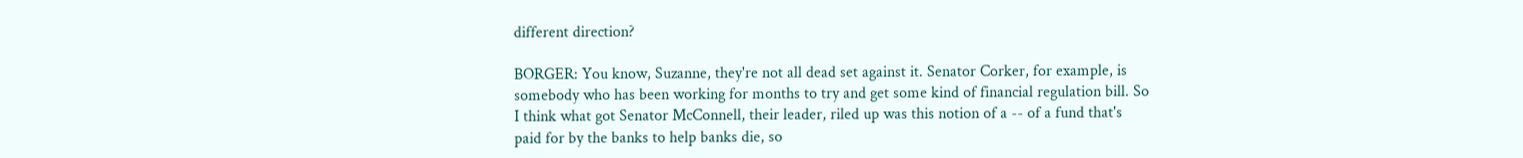different direction?

BORGER: You know, Suzanne, they're not all dead set against it. Senator Corker, for example, is somebody who has been working for months to try and get some kind of financial regulation bill. So I think what got Senator McConnell, their leader, riled up was this notion of a -- of a fund that's paid for by the banks to help banks die, so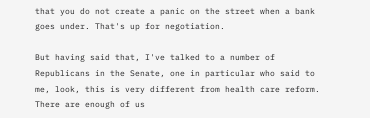that you do not create a panic on the street when a bank goes under. That's up for negotiation.

But having said that, I've talked to a number of Republicans in the Senate, one in particular who said to me, look, this is very different from health care reform. There are enough of us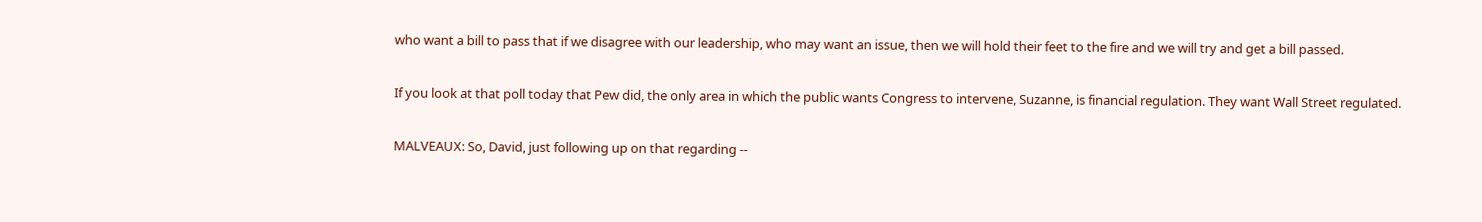who want a bill to pass that if we disagree with our leadership, who may want an issue, then we will hold their feet to the fire and we will try and get a bill passed.

If you look at that poll today that Pew did, the only area in which the public wants Congress to intervene, Suzanne, is financial regulation. They want Wall Street regulated.

MALVEAUX: So, David, just following up on that regarding --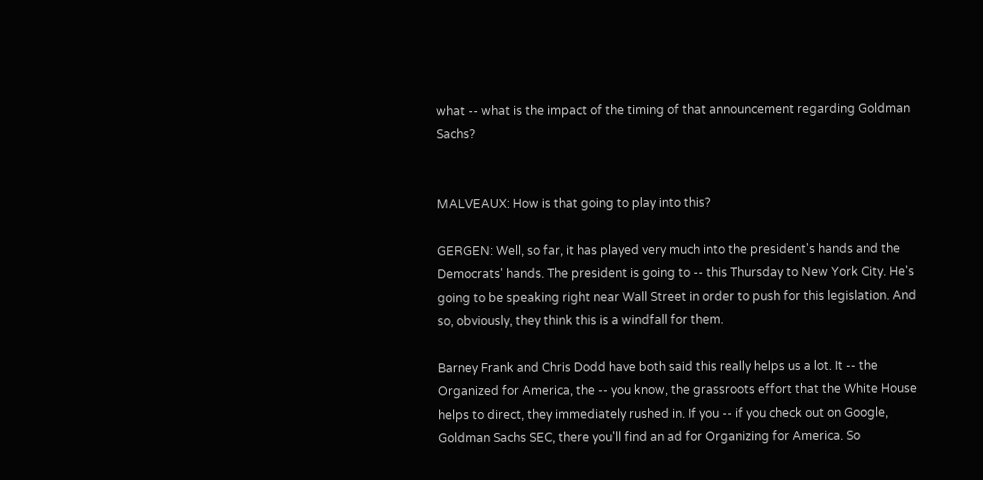what -- what is the impact of the timing of that announcement regarding Goldman Sachs?


MALVEAUX: How is that going to play into this?

GERGEN: Well, so far, it has played very much into the president's hands and the Democrats' hands. The president is going to -- this Thursday to New York City. He's going to be speaking right near Wall Street in order to push for this legislation. And so, obviously, they think this is a windfall for them.

Barney Frank and Chris Dodd have both said this really helps us a lot. It -- the Organized for America, the -- you know, the grassroots effort that the White House helps to direct, they immediately rushed in. If you -- if you check out on Google, Goldman Sachs SEC, there you'll find an ad for Organizing for America. So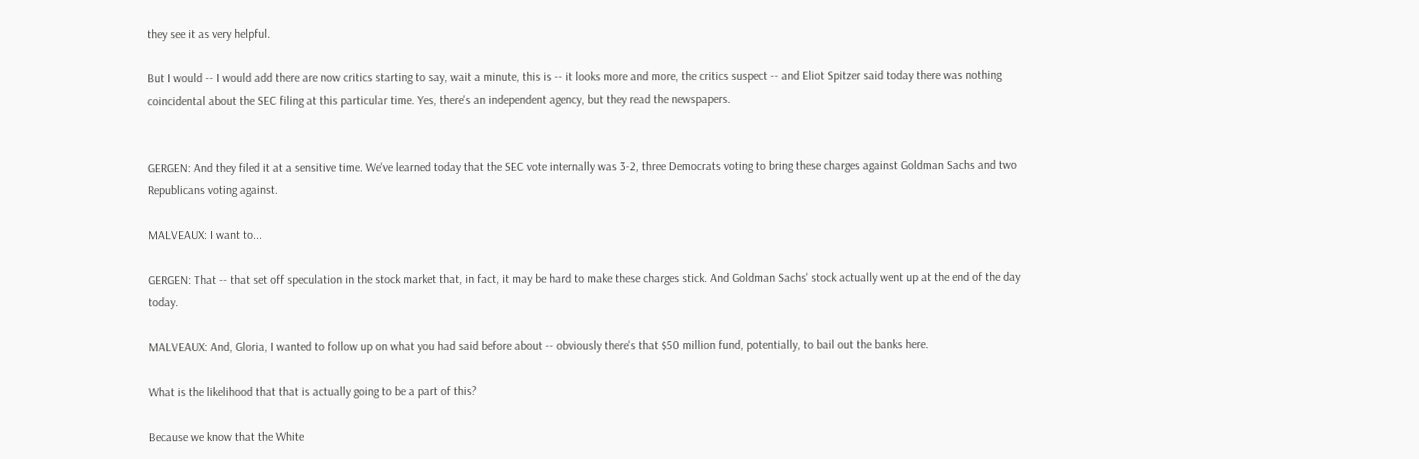they see it as very helpful.

But I would -- I would add there are now critics starting to say, wait a minute, this is -- it looks more and more, the critics suspect -- and Eliot Spitzer said today there was nothing coincidental about the SEC filing at this particular time. Yes, there's an independent agency, but they read the newspapers.


GERGEN: And they filed it at a sensitive time. We've learned today that the SEC vote internally was 3-2, three Democrats voting to bring these charges against Goldman Sachs and two Republicans voting against.

MALVEAUX: I want to...

GERGEN: That -- that set off speculation in the stock market that, in fact, it may be hard to make these charges stick. And Goldman Sachs' stock actually went up at the end of the day today.

MALVEAUX: And, Gloria, I wanted to follow up on what you had said before about -- obviously there's that $50 million fund, potentially, to bail out the banks here.

What is the likelihood that that is actually going to be a part of this?

Because we know that the White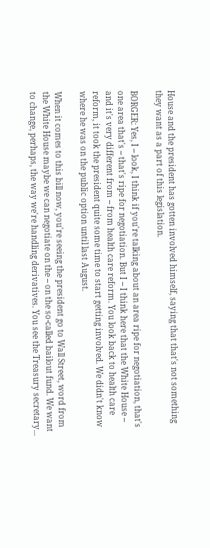House and the president has gotten involved himself, saying that that's not something they want as a part of this legislation.

BORGER: Yes, I -- look, I think if you're talking about an area ripe for negotiation, that's one area that's -- that's ripe for negotiation. But I -- I think here that the White House -- and it's very different from -- from health care reform. You look back to health care reform, it took the president quite some time to start getting involved. We didn't know where he was on the public option until last August.

When it comes to this bill now, you're seeing the president go to Wall Street, word from the White House maybe we can negotiate on the -- on the so-called bailout fund. We want to change, perhaps, the way we're handling derivatives. You see the Treasury secretary...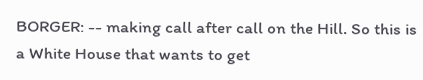BORGER: -- making call after call on the Hill. So this is a White House that wants to get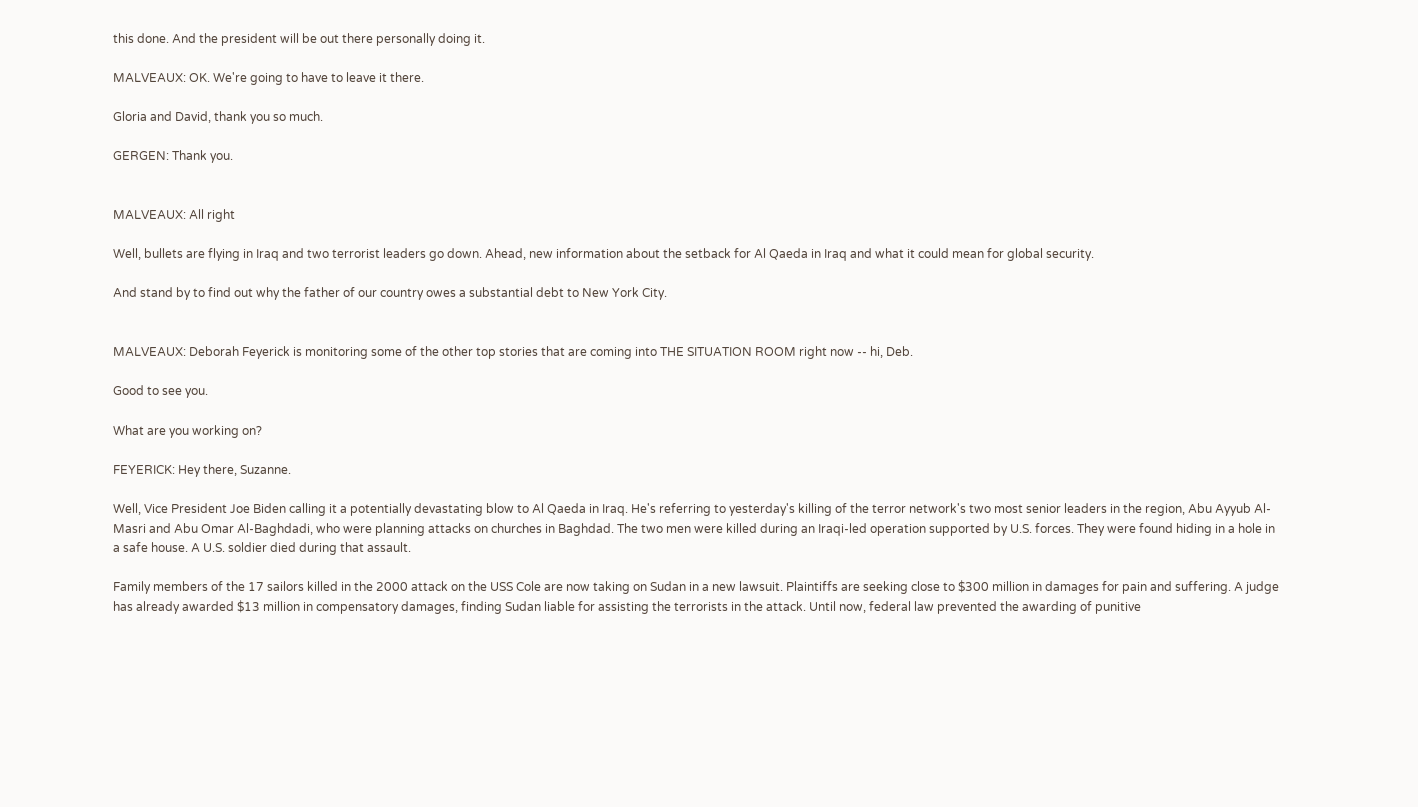this done. And the president will be out there personally doing it.

MALVEAUX: OK. We're going to have to leave it there.

Gloria and David, thank you so much.

GERGEN: Thank you.


MALVEAUX: All right

Well, bullets are flying in Iraq and two terrorist leaders go down. Ahead, new information about the setback for Al Qaeda in Iraq and what it could mean for global security.

And stand by to find out why the father of our country owes a substantial debt to New York City.


MALVEAUX: Deborah Feyerick is monitoring some of the other top stories that are coming into THE SITUATION ROOM right now -- hi, Deb.

Good to see you.

What are you working on?

FEYERICK: Hey there, Suzanne.

Well, Vice President Joe Biden calling it a potentially devastating blow to Al Qaeda in Iraq. He's referring to yesterday's killing of the terror network's two most senior leaders in the region, Abu Ayyub Al-Masri and Abu Omar Al-Baghdadi, who were planning attacks on churches in Baghdad. The two men were killed during an Iraqi-led operation supported by U.S. forces. They were found hiding in a hole in a safe house. A U.S. soldier died during that assault.

Family members of the 17 sailors killed in the 2000 attack on the USS Cole are now taking on Sudan in a new lawsuit. Plaintiffs are seeking close to $300 million in damages for pain and suffering. A judge has already awarded $13 million in compensatory damages, finding Sudan liable for assisting the terrorists in the attack. Until now, federal law prevented the awarding of punitive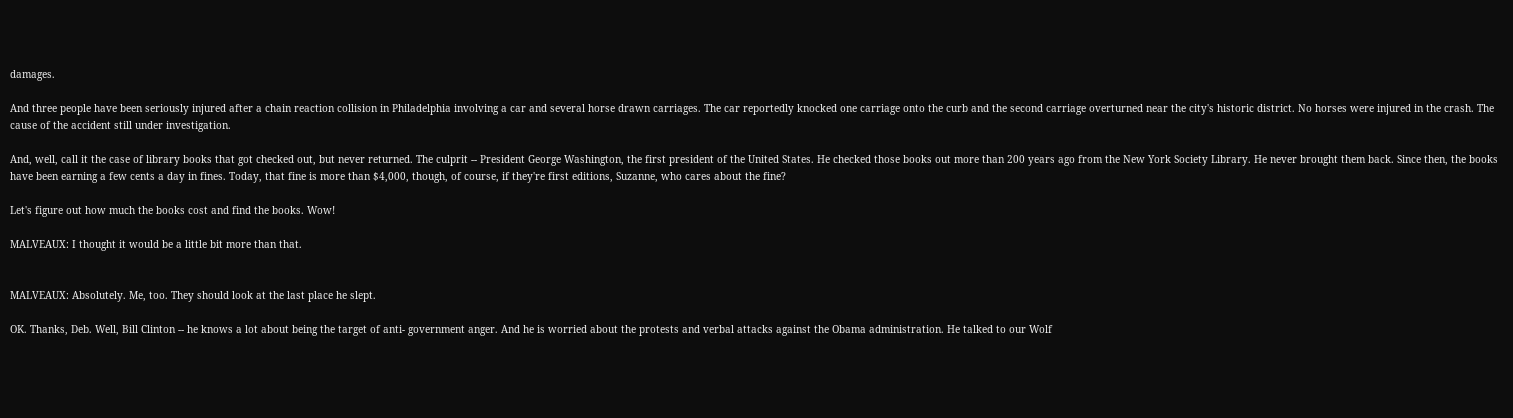damages.

And three people have been seriously injured after a chain reaction collision in Philadelphia involving a car and several horse drawn carriages. The car reportedly knocked one carriage onto the curb and the second carriage overturned near the city's historic district. No horses were injured in the crash. The cause of the accident still under investigation.

And, well, call it the case of library books that got checked out, but never returned. The culprit -- President George Washington, the first president of the United States. He checked those books out more than 200 years ago from the New York Society Library. He never brought them back. Since then, the books have been earning a few cents a day in fines. Today, that fine is more than $4,000, though, of course, if they're first editions, Suzanne, who cares about the fine?

Let's figure out how much the books cost and find the books. Wow!

MALVEAUX: I thought it would be a little bit more than that.


MALVEAUX: Absolutely. Me, too. They should look at the last place he slept.

OK. Thanks, Deb. Well, Bill Clinton -- he knows a lot about being the target of anti- government anger. And he is worried about the protests and verbal attacks against the Obama administration. He talked to our Wolf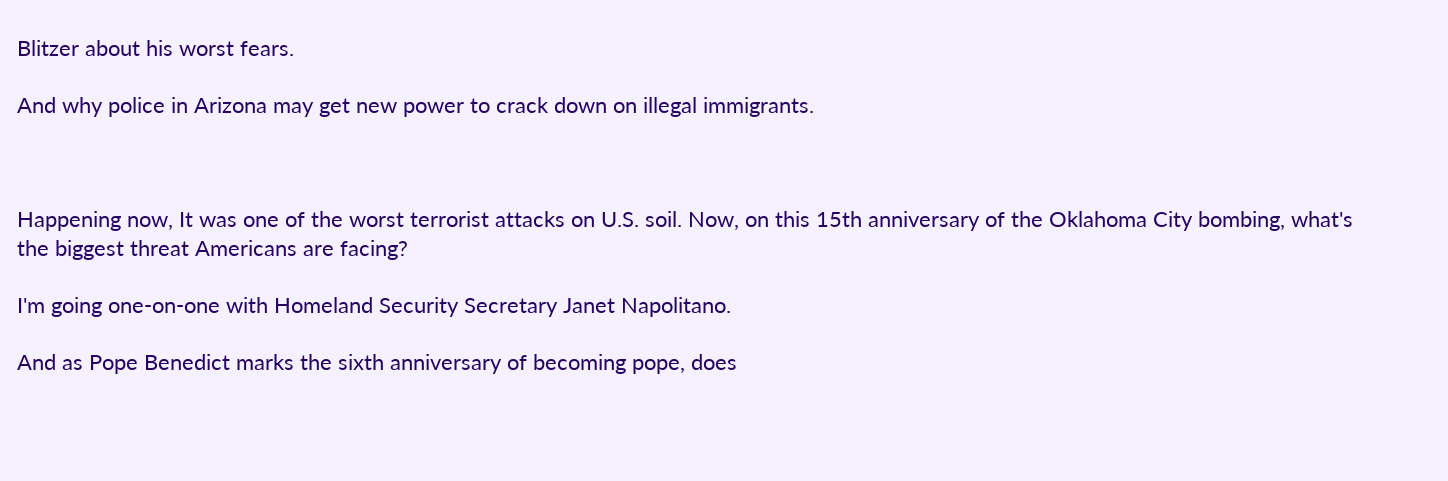Blitzer about his worst fears.

And why police in Arizona may get new power to crack down on illegal immigrants.



Happening now, It was one of the worst terrorist attacks on U.S. soil. Now, on this 15th anniversary of the Oklahoma City bombing, what's the biggest threat Americans are facing?

I'm going one-on-one with Homeland Security Secretary Janet Napolitano.

And as Pope Benedict marks the sixth anniversary of becoming pope, does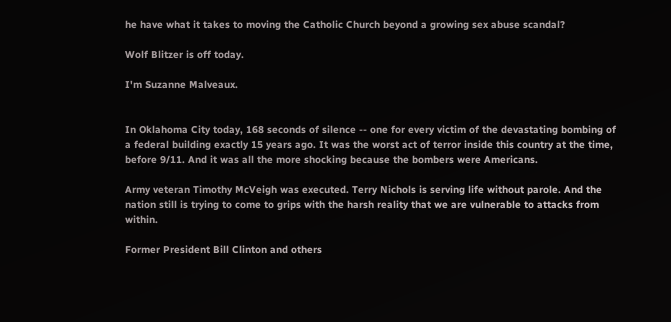he have what it takes to moving the Catholic Church beyond a growing sex abuse scandal?

Wolf Blitzer is off today.

I'm Suzanne Malveaux.


In Oklahoma City today, 168 seconds of silence -- one for every victim of the devastating bombing of a federal building exactly 15 years ago. It was the worst act of terror inside this country at the time, before 9/11. And it was all the more shocking because the bombers were Americans.

Army veteran Timothy McVeigh was executed. Terry Nichols is serving life without parole. And the nation still is trying to come to grips with the harsh reality that we are vulnerable to attacks from within.

Former President Bill Clinton and others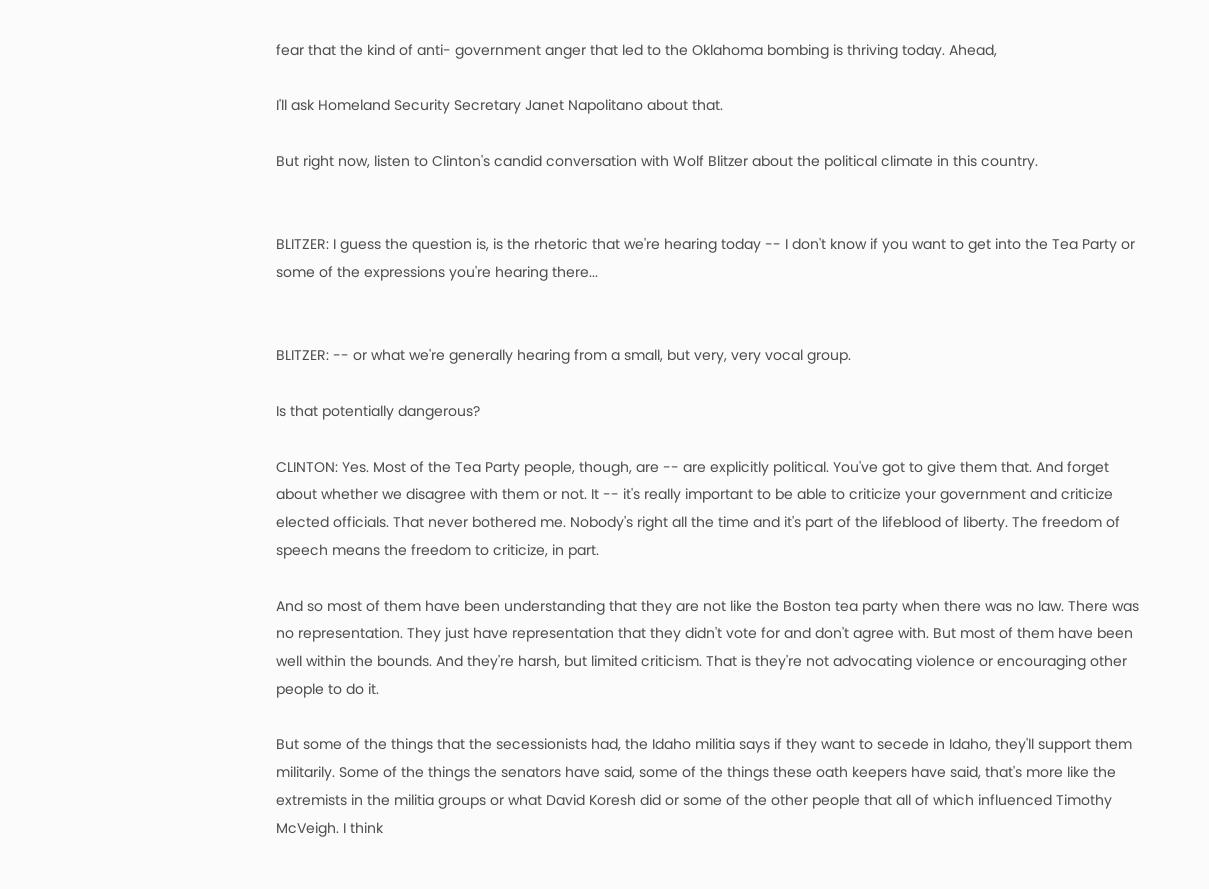fear that the kind of anti- government anger that led to the Oklahoma bombing is thriving today. Ahead,

I'll ask Homeland Security Secretary Janet Napolitano about that.

But right now, listen to Clinton's candid conversation with Wolf Blitzer about the political climate in this country.


BLITZER: I guess the question is, is the rhetoric that we're hearing today -- I don't know if you want to get into the Tea Party or some of the expressions you're hearing there...


BLITZER: -- or what we're generally hearing from a small, but very, very vocal group.

Is that potentially dangerous?

CLINTON: Yes. Most of the Tea Party people, though, are -- are explicitly political. You've got to give them that. And forget about whether we disagree with them or not. It -- it's really important to be able to criticize your government and criticize elected officials. That never bothered me. Nobody's right all the time and it's part of the lifeblood of liberty. The freedom of speech means the freedom to criticize, in part.

And so most of them have been understanding that they are not like the Boston tea party when there was no law. There was no representation. They just have representation that they didn't vote for and don't agree with. But most of them have been well within the bounds. And they're harsh, but limited criticism. That is they're not advocating violence or encouraging other people to do it.

But some of the things that the secessionists had, the Idaho militia says if they want to secede in Idaho, they'll support them militarily. Some of the things the senators have said, some of the things these oath keepers have said, that's more like the extremists in the militia groups or what David Koresh did or some of the other people that all of which influenced Timothy McVeigh. I think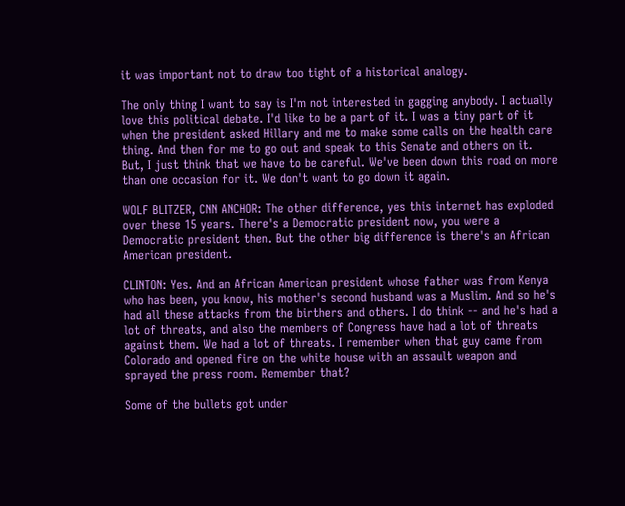it was important not to draw too tight of a historical analogy.

The only thing I want to say is I'm not interested in gagging anybody. I actually love this political debate. I'd like to be a part of it. I was a tiny part of it when the president asked Hillary and me to make some calls on the health care thing. And then for me to go out and speak to this Senate and others on it. But, I just think that we have to be careful. We've been down this road on more than one occasion for it. We don't want to go down it again.

WOLF BLITZER, CNN ANCHOR: The other difference, yes this internet has exploded over these 15 years. There's a Democratic president now, you were a Democratic president then. But the other big difference is there's an African American president.

CLINTON: Yes. And an African American president whose father was from Kenya who has been, you know, his mother's second husband was a Muslim. And so he's had all these attacks from the birthers and others. I do think -- and he's had a lot of threats, and also the members of Congress have had a lot of threats against them. We had a lot of threats. I remember when that guy came from Colorado and opened fire on the white house with an assault weapon and sprayed the press room. Remember that?

Some of the bullets got under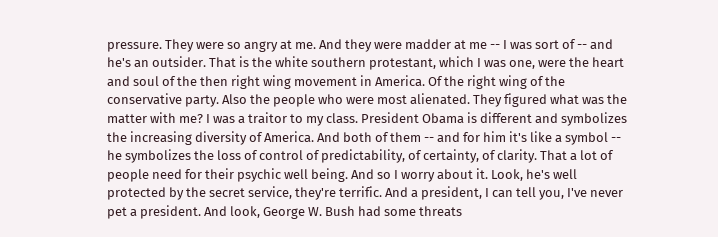pressure. They were so angry at me. And they were madder at me -- I was sort of -- and he's an outsider. That is the white southern protestant, which I was one, were the heart and soul of the then right wing movement in America. Of the right wing of the conservative party. Also the people who were most alienated. They figured what was the matter with me? I was a traitor to my class. President Obama is different and symbolizes the increasing diversity of America. And both of them -- and for him it's like a symbol -- he symbolizes the loss of control of predictability, of certainty, of clarity. That a lot of people need for their psychic well being. And so I worry about it. Look, he's well protected by the secret service, they're terrific. And a president, I can tell you, I've never pet a president. And look, George W. Bush had some threats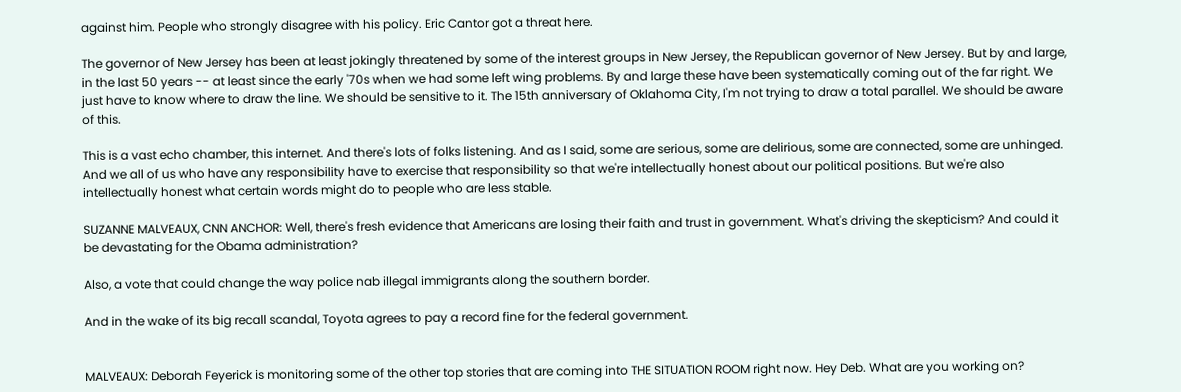against him. People who strongly disagree with his policy. Eric Cantor got a threat here.

The governor of New Jersey has been at least jokingly threatened by some of the interest groups in New Jersey, the Republican governor of New Jersey. But by and large, in the last 50 years -- at least since the early '70s when we had some left wing problems. By and large these have been systematically coming out of the far right. We just have to know where to draw the line. We should be sensitive to it. The 15th anniversary of Oklahoma City, I'm not trying to draw a total parallel. We should be aware of this.

This is a vast echo chamber, this internet. And there's lots of folks listening. And as I said, some are serious, some are delirious, some are connected, some are unhinged. And we all of us who have any responsibility have to exercise that responsibility so that we're intellectually honest about our political positions. But we're also intellectually honest what certain words might do to people who are less stable.

SUZANNE MALVEAUX, CNN ANCHOR: Well, there's fresh evidence that Americans are losing their faith and trust in government. What's driving the skepticism? And could it be devastating for the Obama administration?

Also, a vote that could change the way police nab illegal immigrants along the southern border.

And in the wake of its big recall scandal, Toyota agrees to pay a record fine for the federal government.


MALVEAUX: Deborah Feyerick is monitoring some of the other top stories that are coming into THE SITUATION ROOM right now. Hey Deb. What are you working on?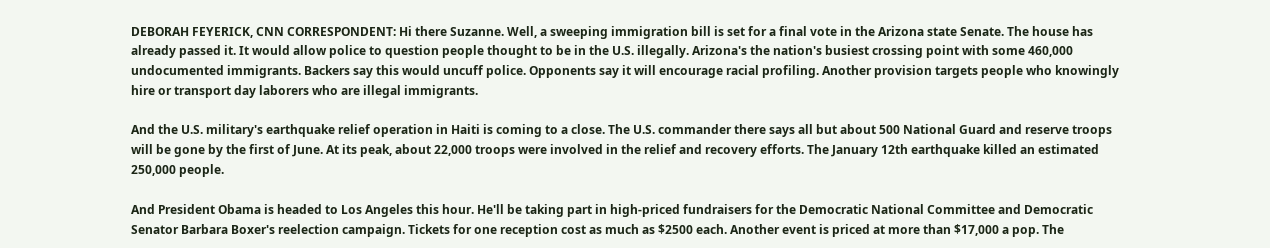DEBORAH FEYERICK, CNN CORRESPONDENT: Hi there Suzanne. Well, a sweeping immigration bill is set for a final vote in the Arizona state Senate. The house has already passed it. It would allow police to question people thought to be in the U.S. illegally. Arizona's the nation's busiest crossing point with some 460,000 undocumented immigrants. Backers say this would uncuff police. Opponents say it will encourage racial profiling. Another provision targets people who knowingly hire or transport day laborers who are illegal immigrants.

And the U.S. military's earthquake relief operation in Haiti is coming to a close. The U.S. commander there says all but about 500 National Guard and reserve troops will be gone by the first of June. At its peak, about 22,000 troops were involved in the relief and recovery efforts. The January 12th earthquake killed an estimated 250,000 people.

And President Obama is headed to Los Angeles this hour. He'll be taking part in high-priced fundraisers for the Democratic National Committee and Democratic Senator Barbara Boxer's reelection campaign. Tickets for one reception cost as much as $2500 each. Another event is priced at more than $17,000 a pop. The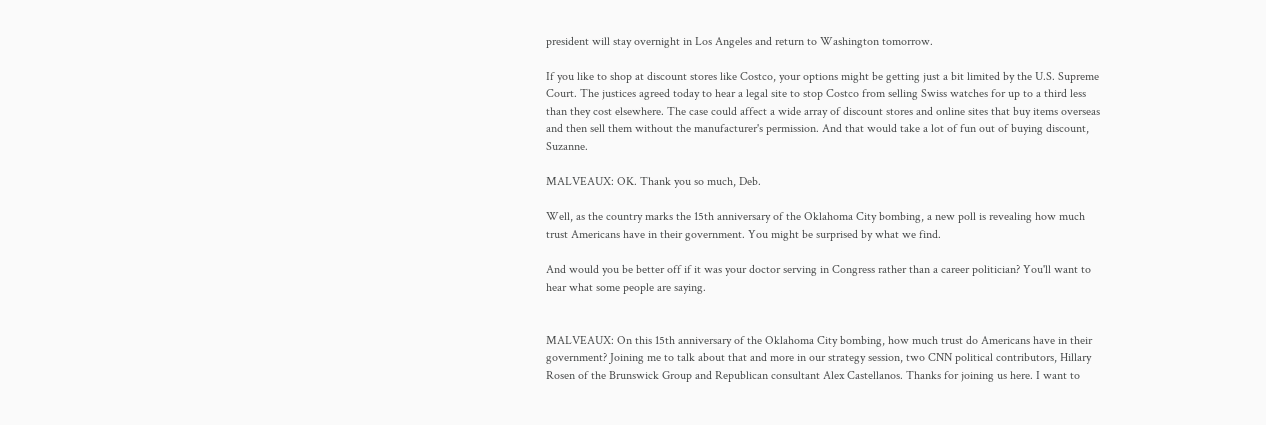president will stay overnight in Los Angeles and return to Washington tomorrow.

If you like to shop at discount stores like Costco, your options might be getting just a bit limited by the U.S. Supreme Court. The justices agreed today to hear a legal site to stop Costco from selling Swiss watches for up to a third less than they cost elsewhere. The case could affect a wide array of discount stores and online sites that buy items overseas and then sell them without the manufacturer's permission. And that would take a lot of fun out of buying discount, Suzanne.

MALVEAUX: OK. Thank you so much, Deb.

Well, as the country marks the 15th anniversary of the Oklahoma City bombing, a new poll is revealing how much trust Americans have in their government. You might be surprised by what we find.

And would you be better off if it was your doctor serving in Congress rather than a career politician? You'll want to hear what some people are saying.


MALVEAUX: On this 15th anniversary of the Oklahoma City bombing, how much trust do Americans have in their government? Joining me to talk about that and more in our strategy session, two CNN political contributors, Hillary Rosen of the Brunswick Group and Republican consultant Alex Castellanos. Thanks for joining us here. I want to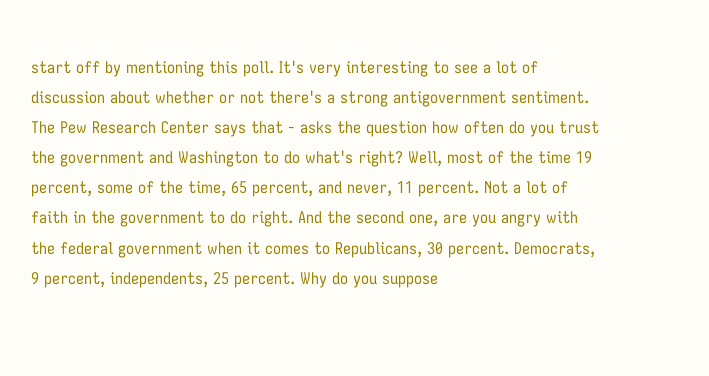start off by mentioning this poll. It's very interesting to see a lot of discussion about whether or not there's a strong antigovernment sentiment. The Pew Research Center says that - asks the question how often do you trust the government and Washington to do what's right? Well, most of the time 19 percent, some of the time, 65 percent, and never, 11 percent. Not a lot of faith in the government to do right. And the second one, are you angry with the federal government when it comes to Republicans, 30 percent. Democrats, 9 percent, independents, 25 percent. Why do you suppose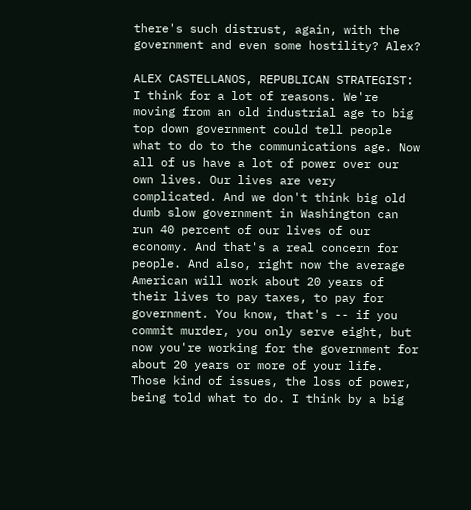there's such distrust, again, with the government and even some hostility? Alex?

ALEX CASTELLANOS, REPUBLICAN STRATEGIST: I think for a lot of reasons. We're moving from an old industrial age to big top down government could tell people what to do to the communications age. Now all of us have a lot of power over our own lives. Our lives are very complicated. And we don't think big old dumb slow government in Washington can run 40 percent of our lives of our economy. And that's a real concern for people. And also, right now the average American will work about 20 years of their lives to pay taxes, to pay for government. You know, that's -- if you commit murder, you only serve eight, but now you're working for the government for about 20 years or more of your life. Those kind of issues, the loss of power, being told what to do. I think by a big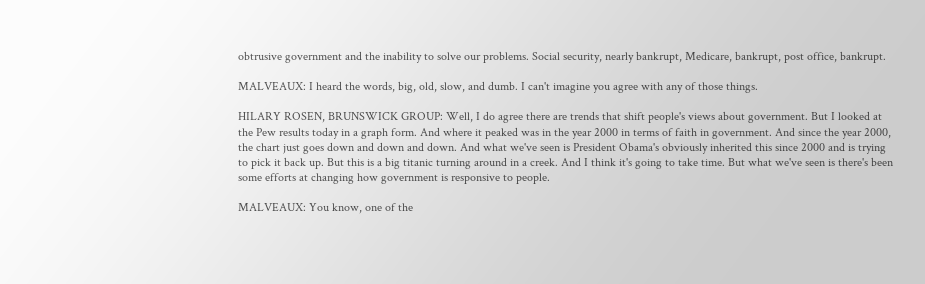obtrusive government and the inability to solve our problems. Social security, nearly bankrupt, Medicare, bankrupt, post office, bankrupt.

MALVEAUX: I heard the words, big, old, slow, and dumb. I can't imagine you agree with any of those things.

HILARY ROSEN, BRUNSWICK GROUP: Well, I do agree there are trends that shift people's views about government. But I looked at the Pew results today in a graph form. And where it peaked was in the year 2000 in terms of faith in government. And since the year 2000, the chart just goes down and down and down. And what we've seen is President Obama's obviously inherited this since 2000 and is trying to pick it back up. But this is a big titanic turning around in a creek. And I think it's going to take time. But what we've seen is there's been some efforts at changing how government is responsive to people.

MALVEAUX: You know, one of the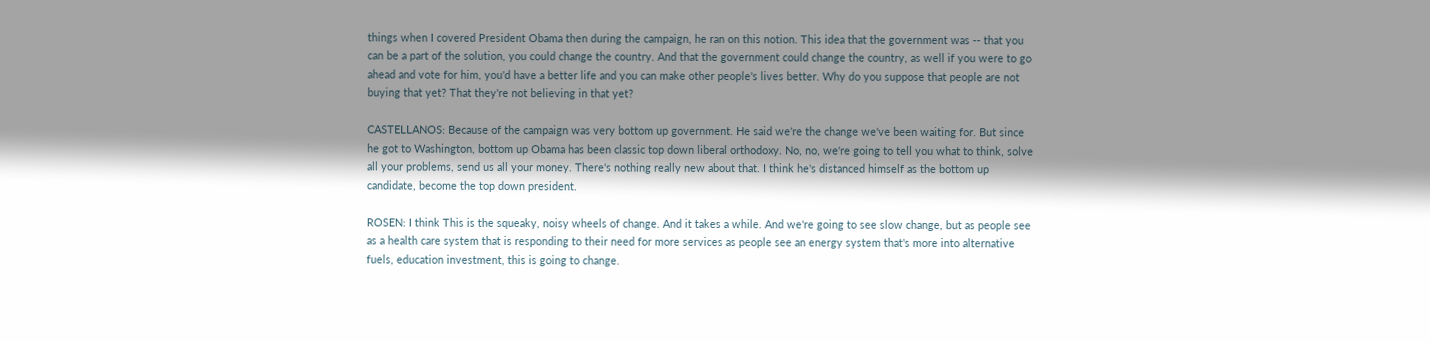things when I covered President Obama then during the campaign, he ran on this notion. This idea that the government was -- that you can be a part of the solution, you could change the country. And that the government could change the country, as well if you were to go ahead and vote for him, you'd have a better life and you can make other people's lives better. Why do you suppose that people are not buying that yet? That they're not believing in that yet?

CASTELLANOS: Because of the campaign was very bottom up government. He said we're the change we've been waiting for. But since he got to Washington, bottom up Obama has been classic top down liberal orthodoxy. No, no, we're going to tell you what to think, solve all your problems, send us all your money. There's nothing really new about that. I think he's distanced himself as the bottom up candidate, become the top down president.

ROSEN: I think This is the squeaky, noisy wheels of change. And it takes a while. And we're going to see slow change, but as people see as a health care system that is responding to their need for more services as people see an energy system that's more into alternative fuels, education investment, this is going to change.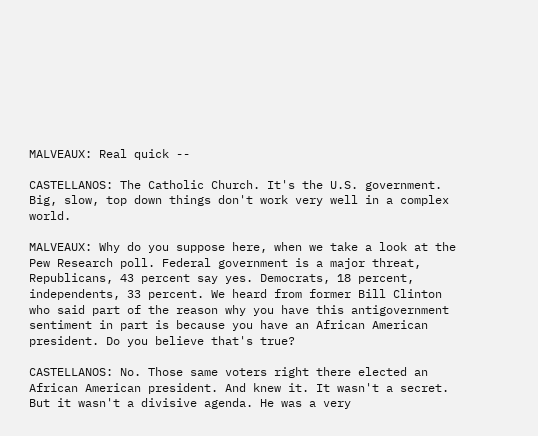MALVEAUX: Real quick --

CASTELLANOS: The Catholic Church. It's the U.S. government. Big, slow, top down things don't work very well in a complex world.

MALVEAUX: Why do you suppose here, when we take a look at the Pew Research poll. Federal government is a major threat, Republicans, 43 percent say yes. Democrats, 18 percent, independents, 33 percent. We heard from former Bill Clinton who said part of the reason why you have this antigovernment sentiment in part is because you have an African American president. Do you believe that's true?

CASTELLANOS: No. Those same voters right there elected an African American president. And knew it. It wasn't a secret. But it wasn't a divisive agenda. He was a very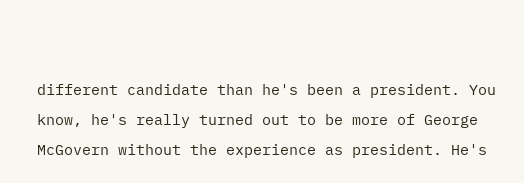different candidate than he's been a president. You know, he's really turned out to be more of George McGovern without the experience as president. He's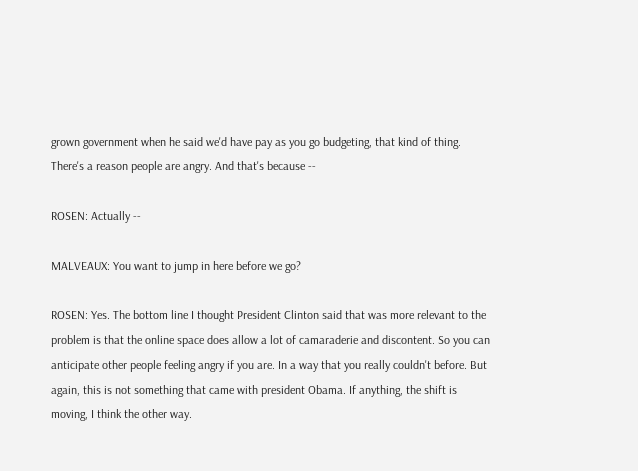grown government when he said we'd have pay as you go budgeting, that kind of thing. There's a reason people are angry. And that's because --

ROSEN: Actually --

MALVEAUX: You want to jump in here before we go?

ROSEN: Yes. The bottom line I thought President Clinton said that was more relevant to the problem is that the online space does allow a lot of camaraderie and discontent. So you can anticipate other people feeling angry if you are. In a way that you really couldn't before. But again, this is not something that came with president Obama. If anything, the shift is moving, I think the other way.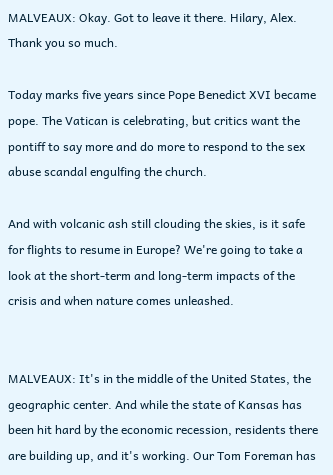MALVEAUX: Okay. Got to leave it there. Hilary, Alex. Thank you so much.

Today marks five years since Pope Benedict XVI became pope. The Vatican is celebrating, but critics want the pontiff to say more and do more to respond to the sex abuse scandal engulfing the church.

And with volcanic ash still clouding the skies, is it safe for flights to resume in Europe? We're going to take a look at the short-term and long-term impacts of the crisis and when nature comes unleashed.


MALVEAUX: It's in the middle of the United States, the geographic center. And while the state of Kansas has been hit hard by the economic recession, residents there are building up, and it's working. Our Tom Foreman has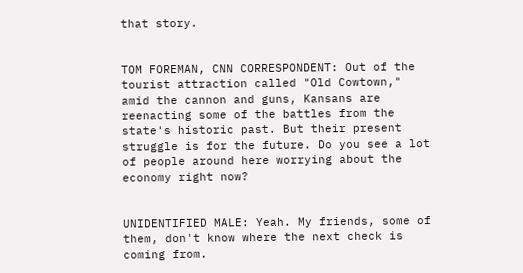that story.


TOM FOREMAN, CNN CORRESPONDENT: Out of the tourist attraction called "Old Cowtown," amid the cannon and guns, Kansans are reenacting some of the battles from the state's historic past. But their present struggle is for the future. Do you see a lot of people around here worrying about the economy right now?


UNIDENTIFIED MALE: Yeah. My friends, some of them, don't know where the next check is coming from.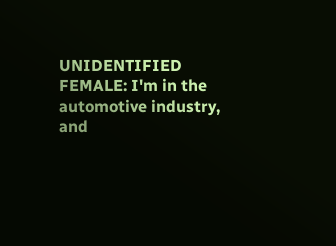UNIDENTIFIED FEMALE: I'm in the automotive industry, and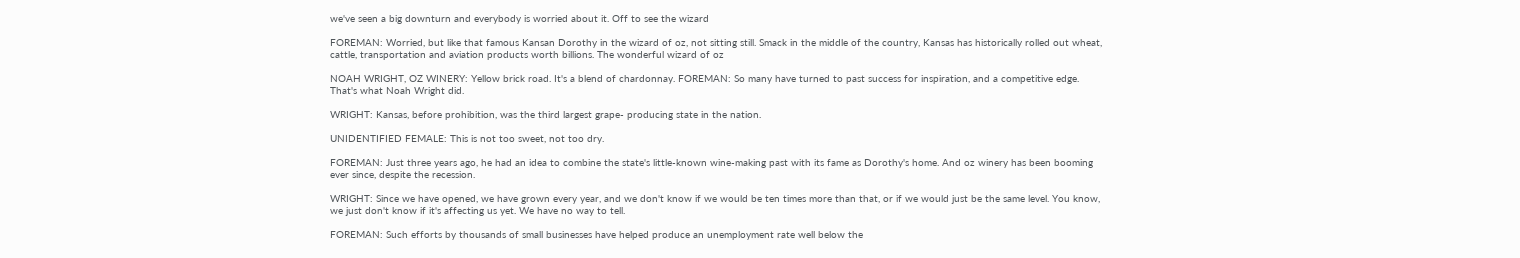we've seen a big downturn and everybody is worried about it. Off to see the wizard

FOREMAN: Worried, but like that famous Kansan Dorothy in the wizard of oz, not sitting still. Smack in the middle of the country, Kansas has historically rolled out wheat, cattle, transportation and aviation products worth billions. The wonderful wizard of oz

NOAH WRIGHT, OZ WINERY: Yellow brick road. It's a blend of chardonnay. FOREMAN: So many have turned to past success for inspiration, and a competitive edge. That's what Noah Wright did.

WRIGHT: Kansas, before prohibition, was the third largest grape- producing state in the nation.

UNIDENTIFIED FEMALE: This is not too sweet, not too dry.

FOREMAN: Just three years ago, he had an idea to combine the state's little-known wine-making past with its fame as Dorothy's home. And oz winery has been booming ever since, despite the recession.

WRIGHT: Since we have opened, we have grown every year, and we don't know if we would be ten times more than that, or if we would just be the same level. You know, we just don't know if it's affecting us yet. We have no way to tell.

FOREMAN: Such efforts by thousands of small businesses have helped produce an unemployment rate well below the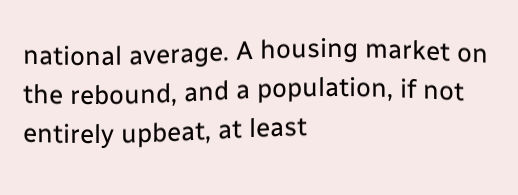national average. A housing market on the rebound, and a population, if not entirely upbeat, at least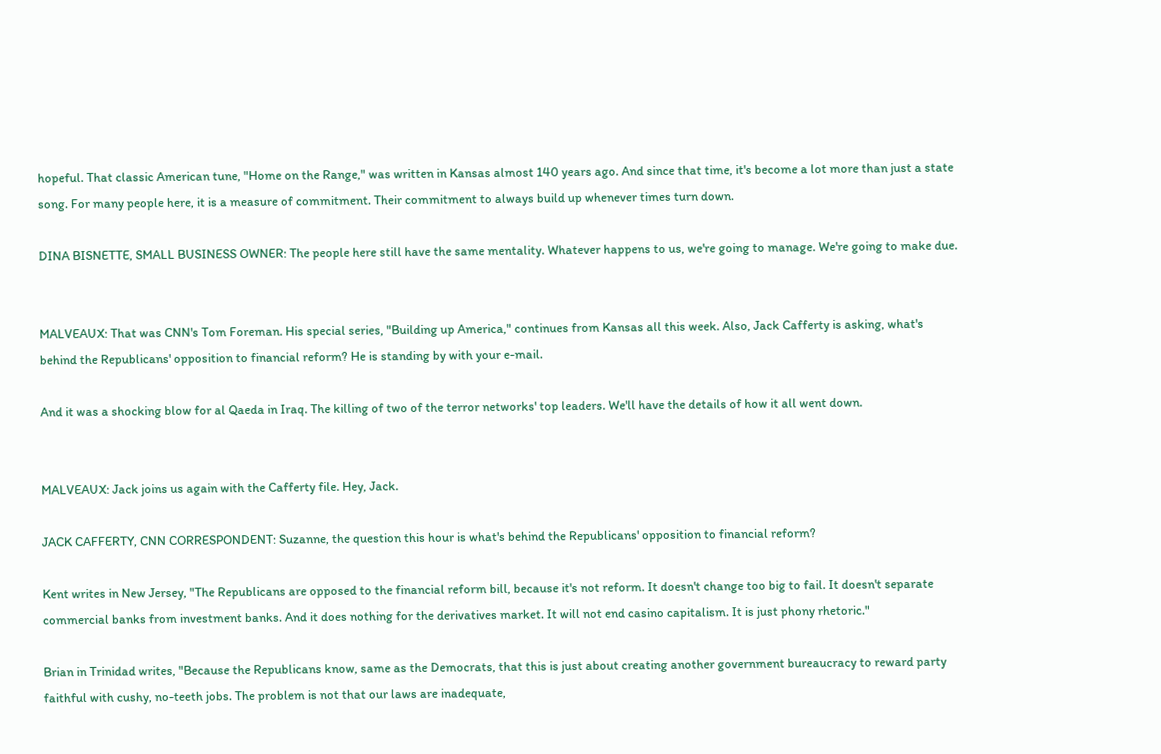hopeful. That classic American tune, "Home on the Range," was written in Kansas almost 140 years ago. And since that time, it's become a lot more than just a state song. For many people here, it is a measure of commitment. Their commitment to always build up whenever times turn down.

DINA BISNETTE, SMALL BUSINESS OWNER: The people here still have the same mentality. Whatever happens to us, we're going to manage. We're going to make due.


MALVEAUX: That was CNN's Tom Foreman. His special series, "Building up America," continues from Kansas all this week. Also, Jack Cafferty is asking, what's behind the Republicans' opposition to financial reform? He is standing by with your e-mail.

And it was a shocking blow for al Qaeda in Iraq. The killing of two of the terror networks' top leaders. We'll have the details of how it all went down.


MALVEAUX: Jack joins us again with the Cafferty file. Hey, Jack.

JACK CAFFERTY, CNN CORRESPONDENT: Suzanne, the question this hour is what's behind the Republicans' opposition to financial reform?

Kent writes in New Jersey, "The Republicans are opposed to the financial reform bill, because it's not reform. It doesn't change too big to fail. It doesn't separate commercial banks from investment banks. And it does nothing for the derivatives market. It will not end casino capitalism. It is just phony rhetoric."

Brian in Trinidad writes, "Because the Republicans know, same as the Democrats, that this is just about creating another government bureaucracy to reward party faithful with cushy, no-teeth jobs. The problem is not that our laws are inadequate,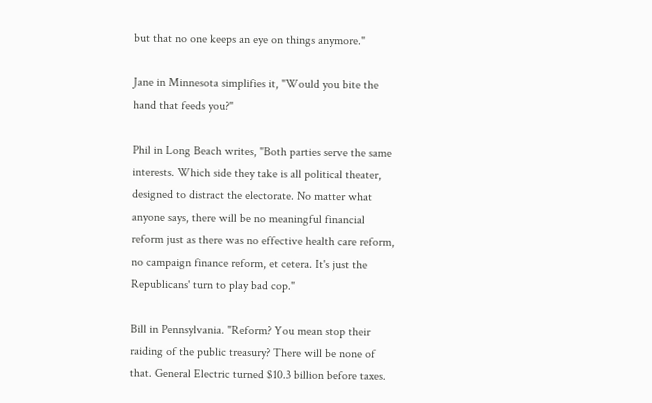but that no one keeps an eye on things anymore."

Jane in Minnesota simplifies it, "Would you bite the hand that feeds you?"

Phil in Long Beach writes, "Both parties serve the same interests. Which side they take is all political theater, designed to distract the electorate. No matter what anyone says, there will be no meaningful financial reform just as there was no effective health care reform, no campaign finance reform, et cetera. It's just the Republicans' turn to play bad cop."

Bill in Pennsylvania. "Reform? You mean stop their raiding of the public treasury? There will be none of that. General Electric turned $10.3 billion before taxes.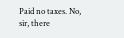Paid no taxes. No, sir, there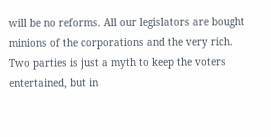will be no reforms. All our legislators are bought minions of the corporations and the very rich. Two parties is just a myth to keep the voters entertained, but in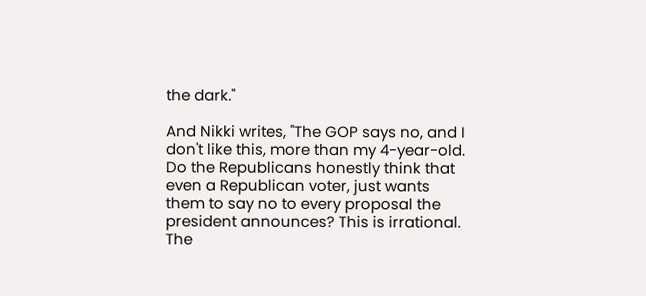the dark."

And Nikki writes, "The GOP says no, and I don't like this, more than my 4-year-old. Do the Republicans honestly think that even a Republican voter, just wants them to say no to every proposal the president announces? This is irrational. The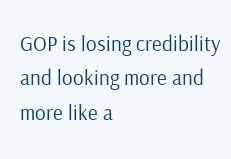GOP is losing credibility and looking more and more like a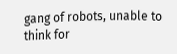gang of robots, unable to think for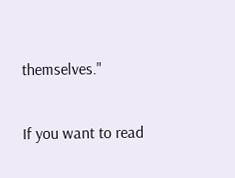themselves."

If you want to read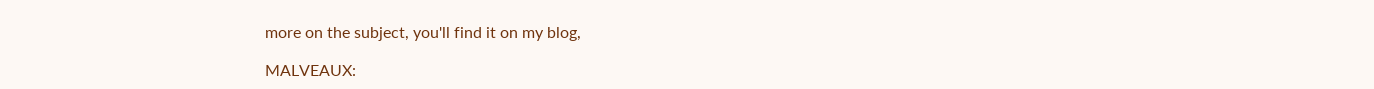more on the subject, you'll find it on my blog,

MALVEAUX: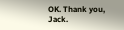OK. Thank you, Jack.